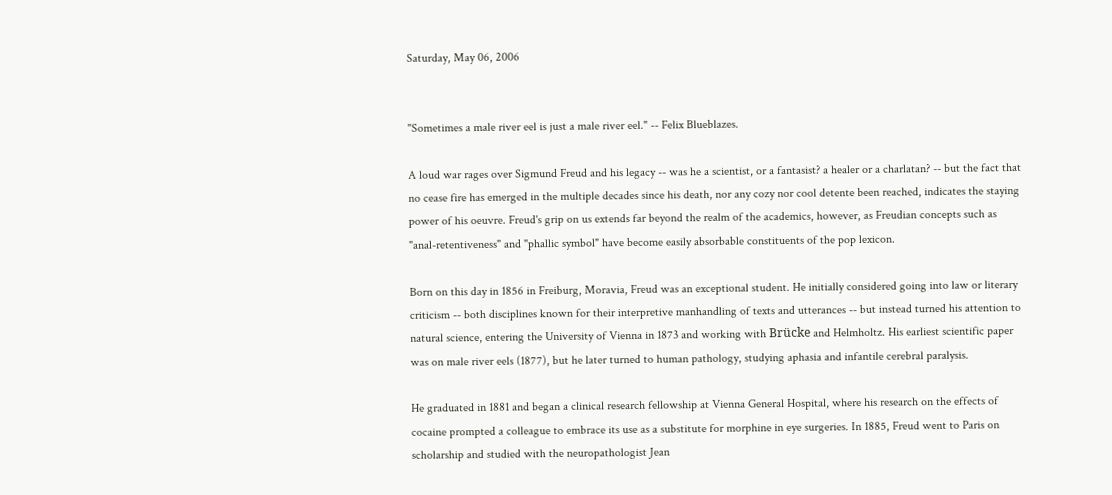Saturday, May 06, 2006


"Sometimes a male river eel is just a male river eel." -- Felix Blueblazes.

A loud war rages over Sigmund Freud and his legacy -- was he a scientist, or a fantasist? a healer or a charlatan? -- but the fact that no cease fire has emerged in the multiple decades since his death, nor any cozy nor cool detente been reached, indicates the staying power of his oeuvre. Freud's grip on us extends far beyond the realm of the academics, however, as Freudian concepts such as "anal-retentiveness" and "phallic symbol" have become easily absorbable constituents of the pop lexicon.

Born on this day in 1856 in Freiburg, Moravia, Freud was an exceptional student. He initially considered going into law or literary criticism -- both disciplines known for their interpretive manhandling of texts and utterances -- but instead turned his attention to natural science, entering the University of Vienna in 1873 and working with Brücke and Helmholtz. His earliest scientific paper was on male river eels (1877), but he later turned to human pathology, studying aphasia and infantile cerebral paralysis.

He graduated in 1881 and began a clinical research fellowship at Vienna General Hospital, where his research on the effects of cocaine prompted a colleague to embrace its use as a substitute for morphine in eye surgeries. In 1885, Freud went to Paris on scholarship and studied with the neuropathologist Jean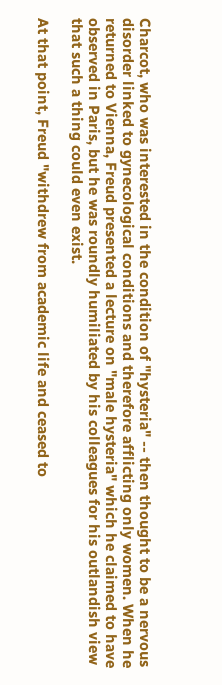Charcot, who was interested in the condition of "hysteria" -- then thought to be a nervous disorder linked to gynecological conditions and therefore afflicting only women. When he returned to Vienna, Freud presented a lecture on "male hysteria" which he claimed to have observed in Paris, but he was roundly humiliated by his colleagues for his outlandish view that such a thing could even exist.

At that point, Freud "withdrew from academic life and ceased to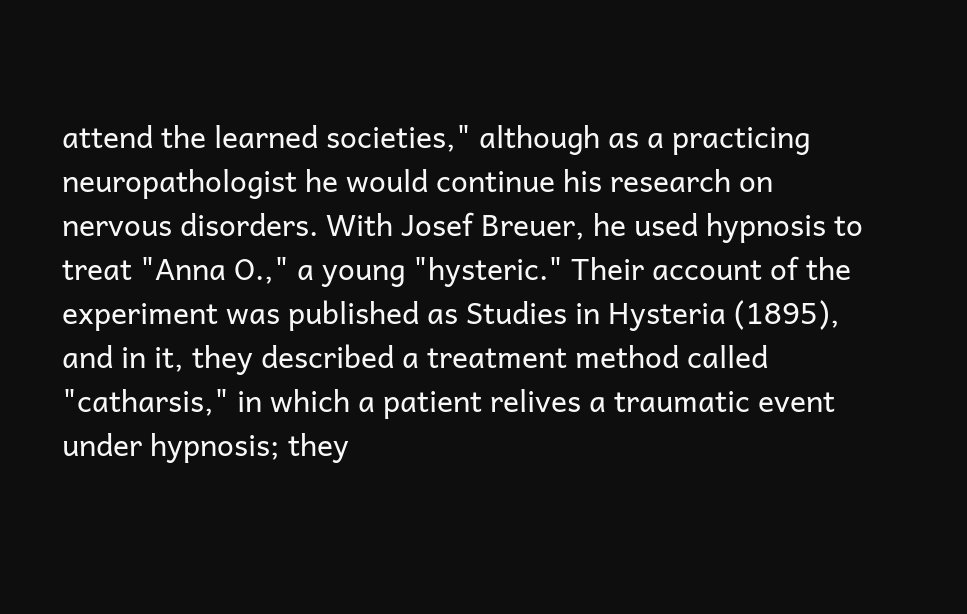attend the learned societies," although as a practicing neuropathologist he would continue his research on nervous disorders. With Josef Breuer, he used hypnosis to treat "Anna O.," a young "hysteric." Their account of the experiment was published as Studies in Hysteria (1895), and in it, they described a treatment method called "catharsis," in which a patient relives a traumatic event under hypnosis; they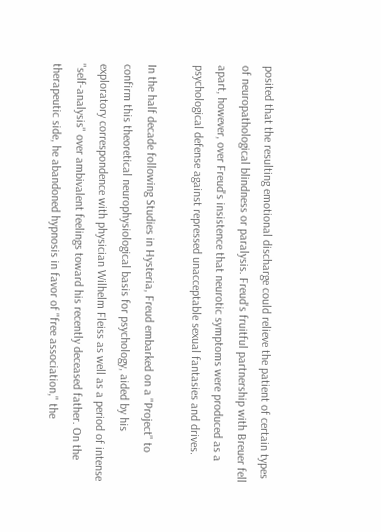posited that the resulting emotional discharge could relieve the patient of certain types of neuropathological blindness or paralysis. Freud's fruitful partnership with Breuer fell apart, however, over Freud's insistence that neurotic symptoms were produced as a psychological defense against repressed unacceptable sexual fantasies and drives.

In the half decade following Studies in Hysteria, Freud embarked on a "Project" to confirm this theoretical neurophysiological basis for psychology, aided by his exploratory correspondence with physician Wilhelm Fleiss as well as a period of intense "self-analysis" over ambivalent feelings toward his recently deceased father. On the therapeutic side, he abandoned hypnosis in favor of "free association," the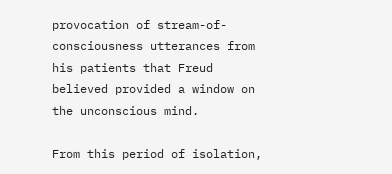provocation of stream-of-consciousness utterances from his patients that Freud believed provided a window on the unconscious mind.

From this period of isolation,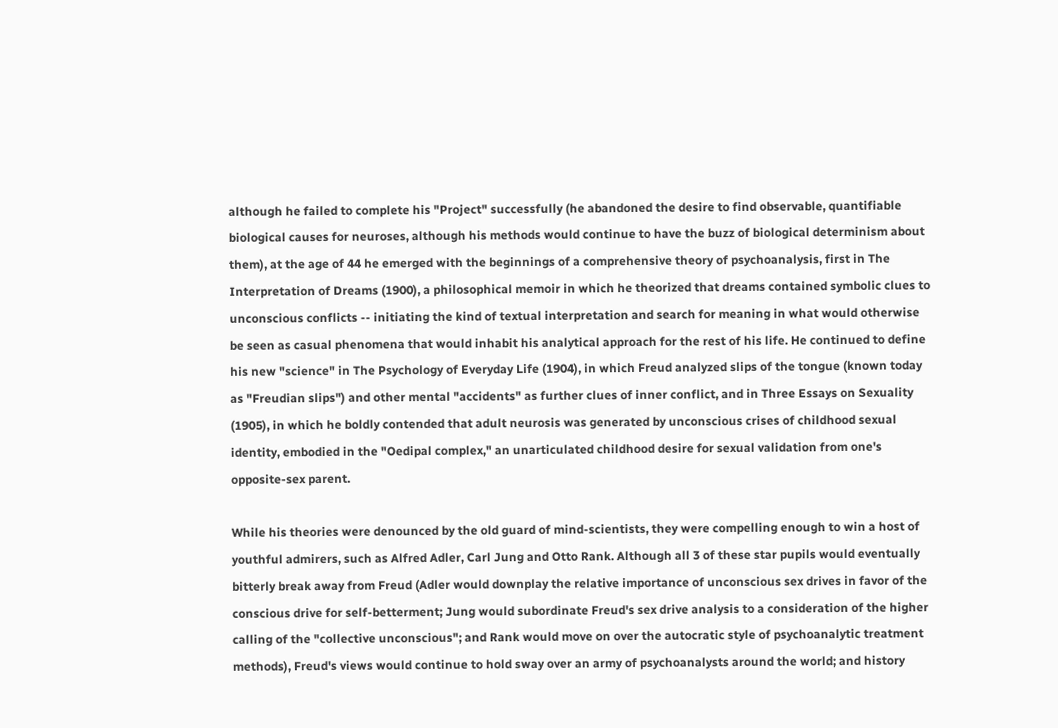although he failed to complete his "Project" successfully (he abandoned the desire to find observable, quantifiable biological causes for neuroses, although his methods would continue to have the buzz of biological determinism about them), at the age of 44 he emerged with the beginnings of a comprehensive theory of psychoanalysis, first in The Interpretation of Dreams (1900), a philosophical memoir in which he theorized that dreams contained symbolic clues to unconscious conflicts -- initiating the kind of textual interpretation and search for meaning in what would otherwise be seen as casual phenomena that would inhabit his analytical approach for the rest of his life. He continued to define his new "science" in The Psychology of Everyday Life (1904), in which Freud analyzed slips of the tongue (known today as "Freudian slips") and other mental "accidents" as further clues of inner conflict, and in Three Essays on Sexuality (1905), in which he boldly contended that adult neurosis was generated by unconscious crises of childhood sexual identity, embodied in the "Oedipal complex," an unarticulated childhood desire for sexual validation from one's opposite-sex parent.

While his theories were denounced by the old guard of mind-scientists, they were compelling enough to win a host of youthful admirers, such as Alfred Adler, Carl Jung and Otto Rank. Although all 3 of these star pupils would eventually bitterly break away from Freud (Adler would downplay the relative importance of unconscious sex drives in favor of the conscious drive for self-betterment; Jung would subordinate Freud's sex drive analysis to a consideration of the higher calling of the "collective unconscious"; and Rank would move on over the autocratic style of psychoanalytic treatment methods), Freud's views would continue to hold sway over an army of psychoanalysts around the world; and history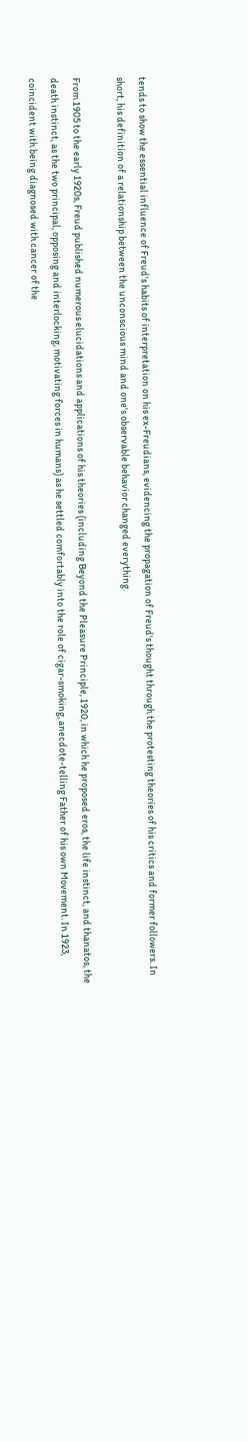tends to show the essential influence of Freud's habits of interpretation on his ex-Freudians, evidencing the propagation of Freud's thought through the protesting theories of his critics and former followers. In short, his definition of a relationship between the unconscious mind and one's observable behavior changed everything.

From 1905 to the early 1920s, Freud published numerous elucidations and applications of his theories (including Beyond the Pleasure Principle, 1920, in which he proposed eros, the life instinct, and thanatos, the death instinct, as the two principal, opposing and interlocking, motivating forces in humans) as he settled comfortably into the role of cigar-smoking, anecdote-telling Father of his own Movement. In 1923, coincident with being diagnosed with cancer of the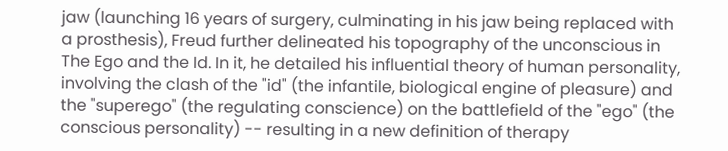jaw (launching 16 years of surgery, culminating in his jaw being replaced with a prosthesis), Freud further delineated his topography of the unconscious in The Ego and the Id. In it, he detailed his influential theory of human personality, involving the clash of the "id" (the infantile, biological engine of pleasure) and the "superego" (the regulating conscience) on the battlefield of the "ego" (the conscious personality) -- resulting in a new definition of therapy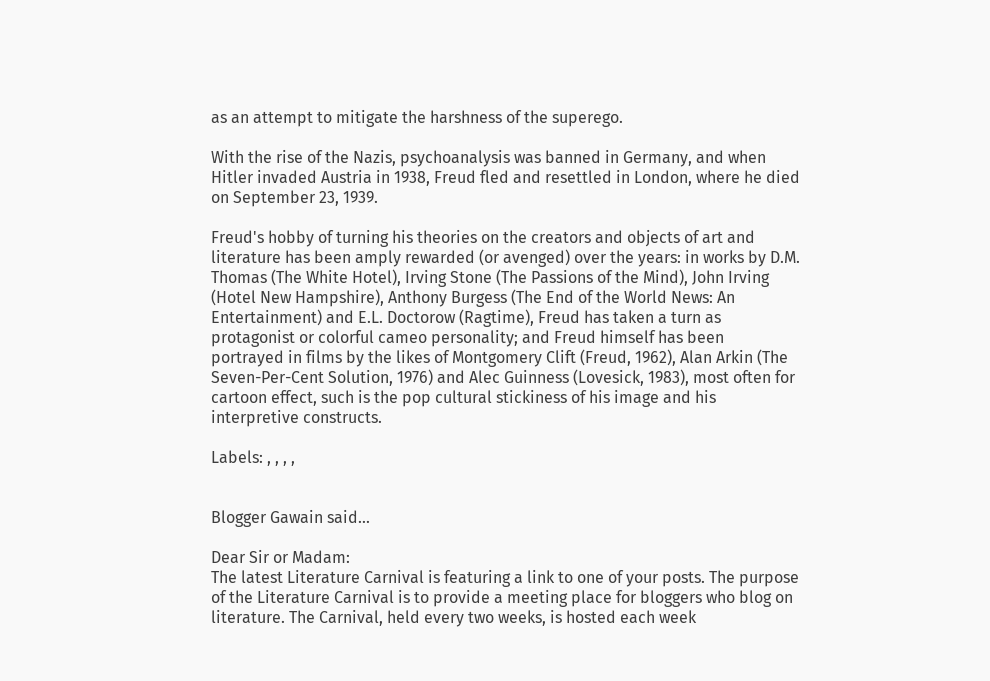as an attempt to mitigate the harshness of the superego.

With the rise of the Nazis, psychoanalysis was banned in Germany, and when Hitler invaded Austria in 1938, Freud fled and resettled in London, where he died on September 23, 1939.

Freud's hobby of turning his theories on the creators and objects of art and literature has been amply rewarded (or avenged) over the years: in works by D.M. Thomas (The White Hotel), Irving Stone (The Passions of the Mind), John Irving (Hotel New Hampshire), Anthony Burgess (The End of the World News: An Entertainment) and E.L. Doctorow (Ragtime), Freud has taken a turn as protagonist or colorful cameo personality; and Freud himself has been portrayed in films by the likes of Montgomery Clift (Freud, 1962), Alan Arkin (The Seven-Per-Cent Solution, 1976) and Alec Guinness (Lovesick, 1983), most often for cartoon effect, such is the pop cultural stickiness of his image and his interpretive constructs.

Labels: , , , ,


Blogger Gawain said...

Dear Sir or Madam:
The latest Literature Carnival is featuring a link to one of your posts. The purpose of the Literature Carnival is to provide a meeting place for bloggers who blog on literature. The Carnival, held every two weeks, is hosted each week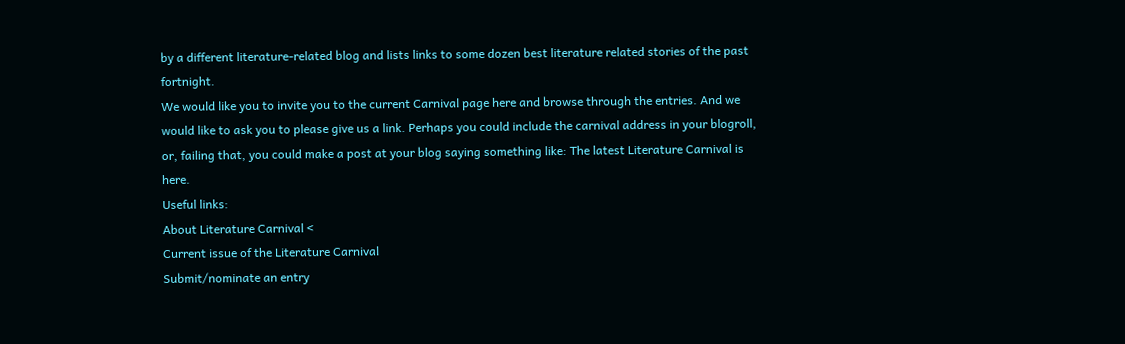by a different literature-related blog and lists links to some dozen best literature related stories of the past fortnight.
We would like you to invite you to the current Carnival page here and browse through the entries. And we would like to ask you to please give us a link. Perhaps you could include the carnival address in your blogroll, or, failing that, you could make a post at your blog saying something like: The latest Literature Carnival is here.
Useful links:
About Literature Carnival <
Current issue of the Literature Carnival
Submit/nominate an entry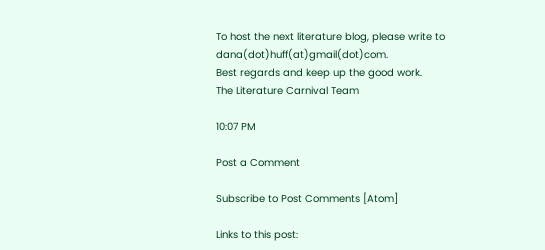To host the next literature blog, please write to dana(dot)huff(at)gmail(dot)com.
Best regards and keep up the good work.
The Literature Carnival Team

10:07 PM

Post a Comment

Subscribe to Post Comments [Atom]

Links to this post: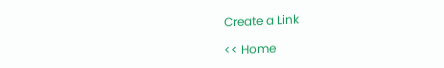Create a Link

<< Home